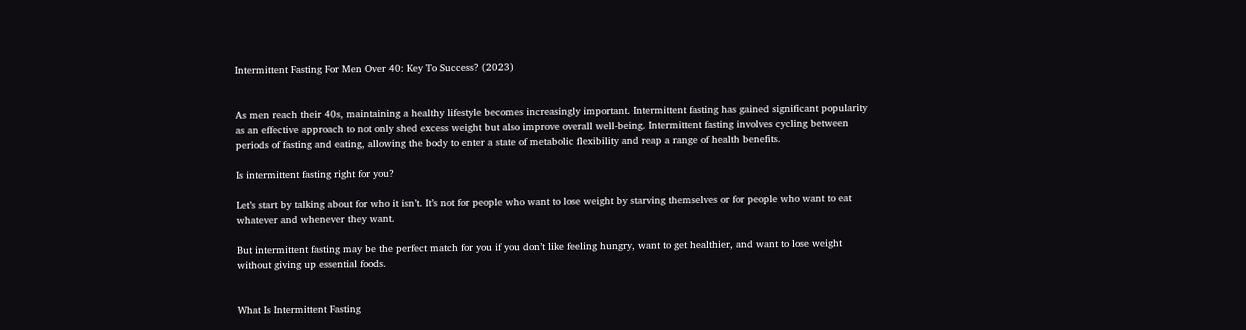Intermittent Fasting For Men Over 40: Key To Success? (2023)


As men reach their 40s, maintaining a healthy lifestyle becomes increasingly important. Intermittent fasting has gained significant popularity as an effective approach to not only shed excess weight but also improve overall well-being. Intermittent fasting involves cycling between periods of fasting and eating, allowing the body to enter a state of metabolic flexibility and reap a range of health benefits.

Is intermittent fasting right for you?

Let’s start by talking about for who it isn’t. It’s not for people who want to lose weight by starving themselves or for people who want to eat whatever and whenever they want.

But intermittent fasting may be the perfect match for you if you don’t like feeling hungry, want to get healthier, and want to lose weight without giving up essential foods.


What Is Intermittent Fasting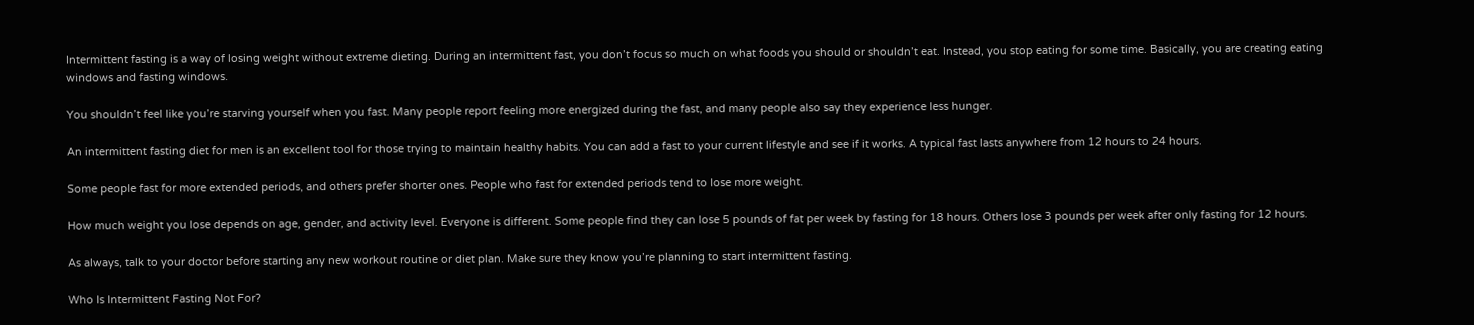Intermittent fasting is a way of losing weight without extreme dieting. During an intermittent fast, you don’t focus so much on what foods you should or shouldn’t eat. Instead, you stop eating for some time. Basically, you are creating eating windows and fasting windows.

You shouldn’t feel like you’re starving yourself when you fast. Many people report feeling more energized during the fast, and many people also say they experience less hunger.

An intermittent fasting diet for men is an excellent tool for those trying to maintain healthy habits. You can add a fast to your current lifestyle and see if it works. A typical fast lasts anywhere from 12 hours to 24 hours.

Some people fast for more extended periods, and others prefer shorter ones. People who fast for extended periods tend to lose more weight.

How much weight you lose depends on age, gender, and activity level. Everyone is different. Some people find they can lose 5 pounds of fat per week by fasting for 18 hours. Others lose 3 pounds per week after only fasting for 12 hours.

As always, talk to your doctor before starting any new workout routine or diet plan. Make sure they know you’re planning to start intermittent fasting.

Who Is Intermittent Fasting Not For?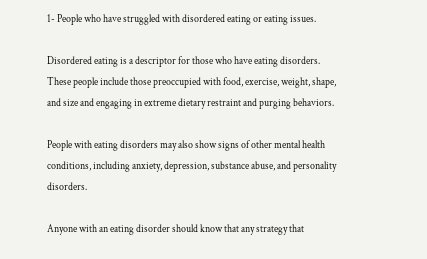1- People who have struggled with disordered eating or eating issues.

Disordered eating is a descriptor for those who have eating disorders. These people include those preoccupied with food, exercise, weight, shape, and size and engaging in extreme dietary restraint and purging behaviors.

People with eating disorders may also show signs of other mental health conditions, including anxiety, depression, substance abuse, and personality disorders.

Anyone with an eating disorder should know that any strategy that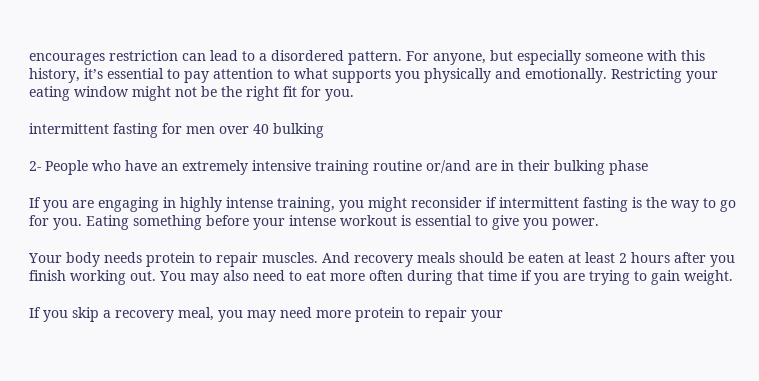encourages restriction can lead to a disordered pattern. For anyone, but especially someone with this history, it’s essential to pay attention to what supports you physically and emotionally. Restricting your eating window might not be the right fit for you.

intermittent fasting for men over 40 bulking

2- People who have an extremely intensive training routine or/and are in their bulking phase

If you are engaging in highly intense training, you might reconsider if intermittent fasting is the way to go for you. Eating something before your intense workout is essential to give you power.

Your body needs protein to repair muscles. And recovery meals should be eaten at least 2 hours after you finish working out. You may also need to eat more often during that time if you are trying to gain weight.

If you skip a recovery meal, you may need more protein to repair your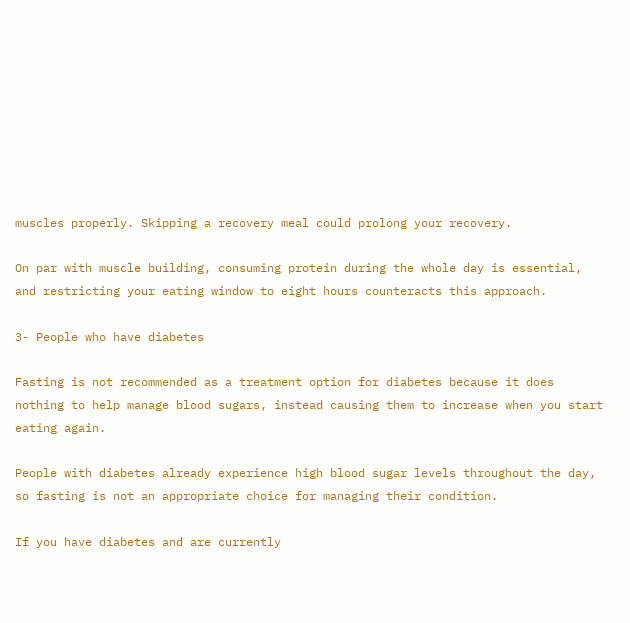muscles properly. Skipping a recovery meal could prolong your recovery.

On par with muscle building, consuming protein during the whole day is essential, and restricting your eating window to eight hours counteracts this approach.

3- People who have diabetes

Fasting is not recommended as a treatment option for diabetes because it does nothing to help manage blood sugars, instead causing them to increase when you start eating again.

People with diabetes already experience high blood sugar levels throughout the day, so fasting is not an appropriate choice for managing their condition.

If you have diabetes and are currently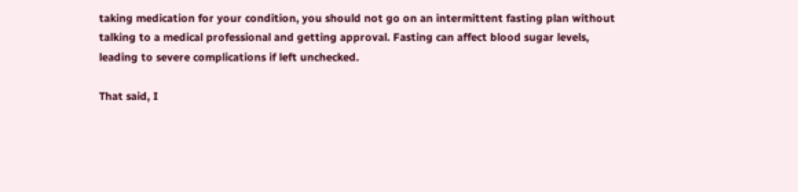taking medication for your condition, you should not go on an intermittent fasting plan without talking to a medical professional and getting approval. Fasting can affect blood sugar levels, leading to severe complications if left unchecked.

That said, I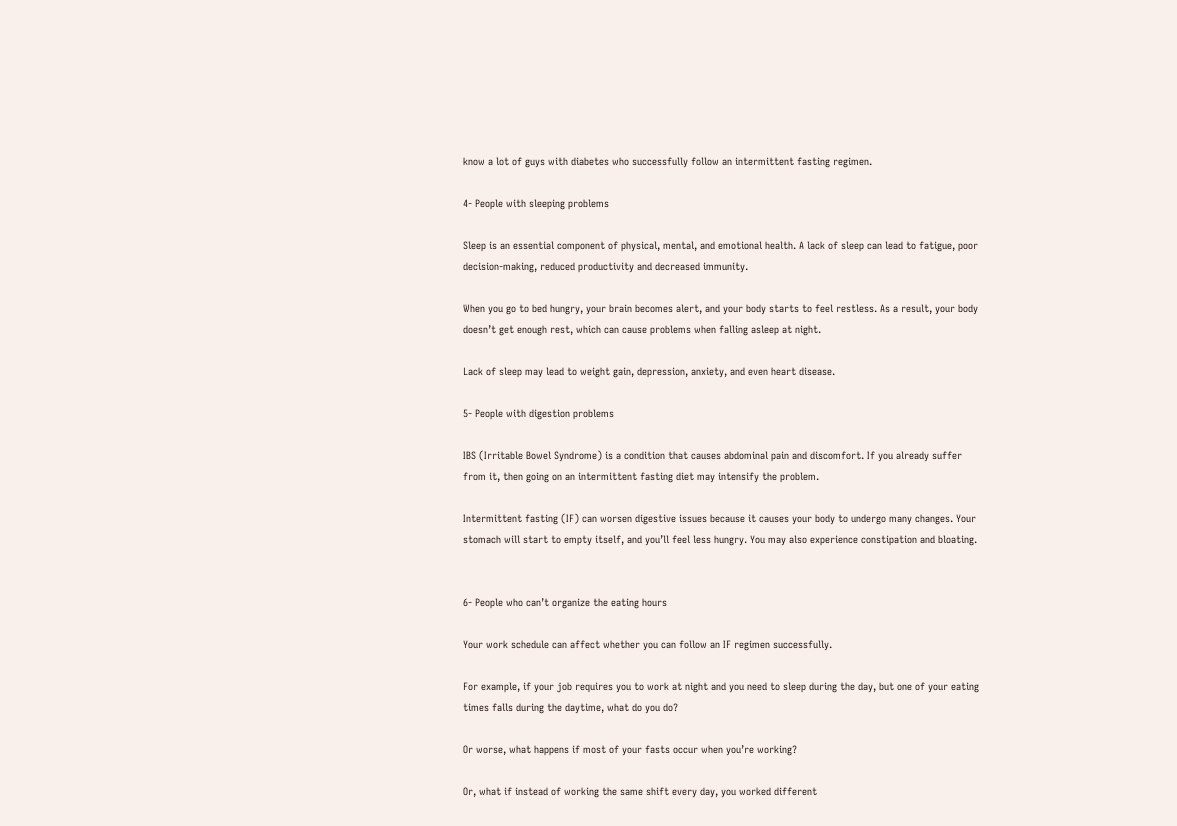know a lot of guys with diabetes who successfully follow an intermittent fasting regimen.

4- People with sleeping problems

Sleep is an essential component of physical, mental, and emotional health. A lack of sleep can lead to fatigue, poor decision-making, reduced productivity and decreased immunity.

When you go to bed hungry, your brain becomes alert, and your body starts to feel restless. As a result, your body doesn’t get enough rest, which can cause problems when falling asleep at night.

Lack of sleep may lead to weight gain, depression, anxiety, and even heart disease.

5- People with digestion problems

IBS (Irritable Bowel Syndrome) is a condition that causes abdominal pain and discomfort. If you already suffer from it, then going on an intermittent fasting diet may intensify the problem.

Intermittent fasting (IF) can worsen digestive issues because it causes your body to undergo many changes. Your stomach will start to empty itself, and you’ll feel less hungry. You may also experience constipation and bloating.


6- People who can’t organize the eating hours

Your work schedule can affect whether you can follow an IF regimen successfully.

For example, if your job requires you to work at night and you need to sleep during the day, but one of your eating times falls during the daytime, what do you do?

Or worse, what happens if most of your fasts occur when you’re working?

Or, what if instead of working the same shift every day, you worked different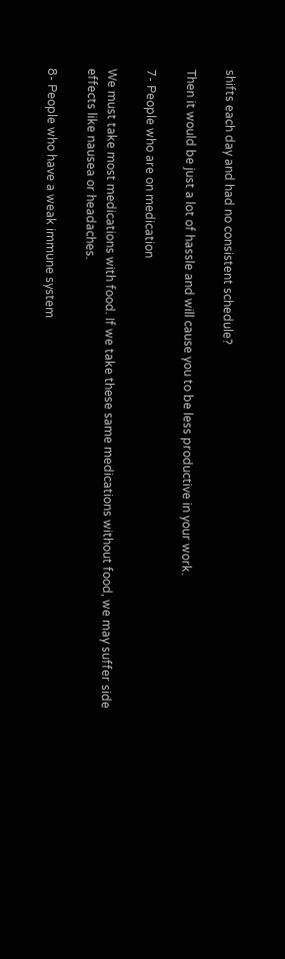shifts each day and had no consistent schedule?

Then it would be just a lot of hassle and will cause you to be less productive in your work.

7- People who are on medication

We must take most medications with food. If we take these same medications without food, we may suffer side effects like nausea or headaches.

8- People who have a weak immune system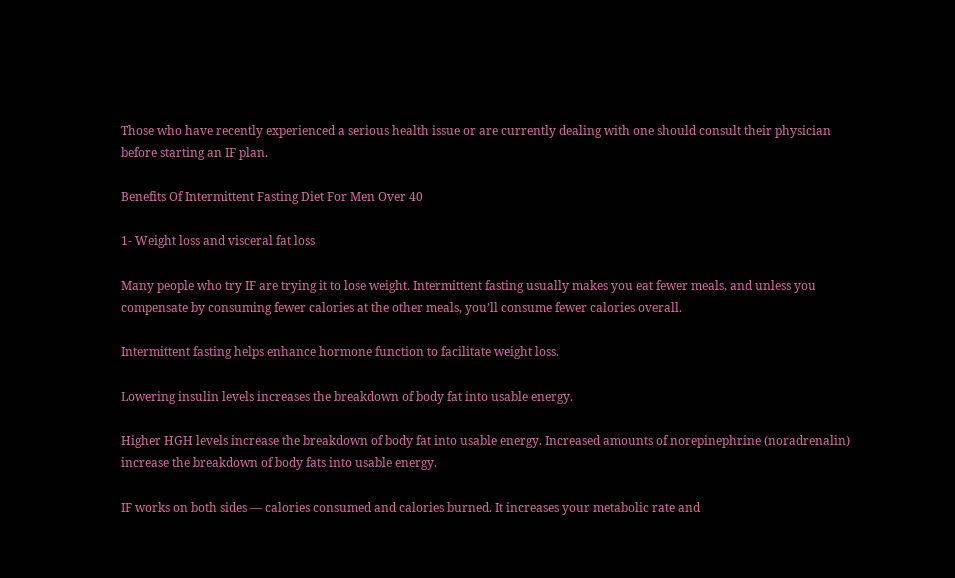Those who have recently experienced a serious health issue or are currently dealing with one should consult their physician before starting an IF plan.

Benefits Of Intermittent Fasting Diet For Men Over 40

1- Weight loss and visceral fat loss

Many people who try IF are trying it to lose weight. Intermittent fasting usually makes you eat fewer meals, and unless you compensate by consuming fewer calories at the other meals, you’ll consume fewer calories overall.

Intermittent fasting helps enhance hormone function to facilitate weight loss.

Lowering insulin levels increases the breakdown of body fat into usable energy.

Higher HGH levels increase the breakdown of body fat into usable energy. Increased amounts of norepinephrine (noradrenalin) increase the breakdown of body fats into usable energy.

IF works on both sides — calories consumed and calories burned. It increases your metabolic rate and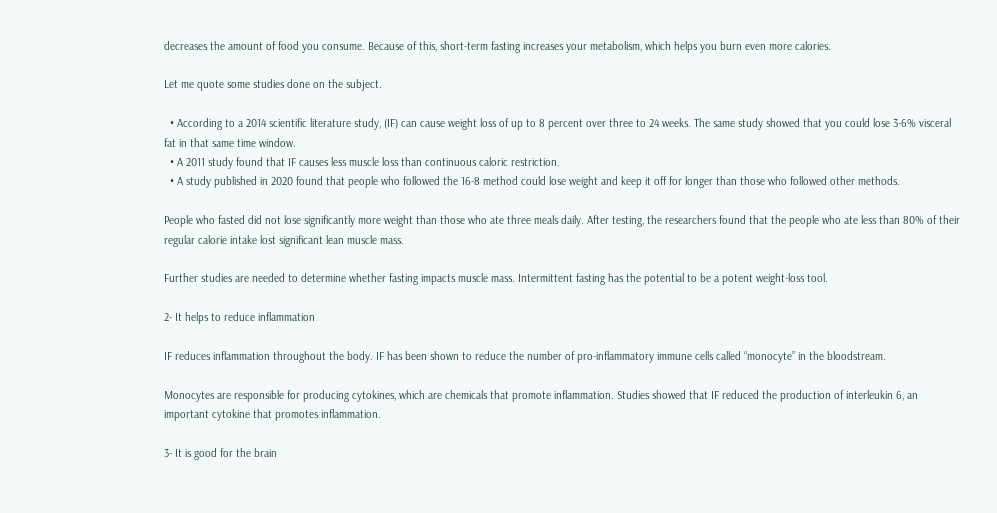decreases the amount of food you consume. Because of this, short-term fasting increases your metabolism, which helps you burn even more calories.

Let me quote some studies done on the subject.

  • According to a 2014 scientific literature study, (IF) can cause weight loss of up to 8 percent over three to 24 weeks. The same study showed that you could lose 3-6% visceral fat in that same time window.
  • A 2011 study found that IF causes less muscle loss than continuous caloric restriction.
  • A study published in 2020 found that people who followed the 16-8 method could lose weight and keep it off for longer than those who followed other methods.

People who fasted did not lose significantly more weight than those who ate three meals daily. After testing, the researchers found that the people who ate less than 80% of their regular calorie intake lost significant lean muscle mass.

Further studies are needed to determine whether fasting impacts muscle mass. Intermittent fasting has the potential to be a potent weight-loss tool.

2- It helps to reduce inflammation

IF reduces inflammation throughout the body. IF has been shown to reduce the number of pro-inflammatory immune cells called “monocyte” in the bloodstream.

Monocytes are responsible for producing cytokines, which are chemicals that promote inflammation. Studies showed that IF reduced the production of interleukin 6, an important cytokine that promotes inflammation.

3- It is good for the brain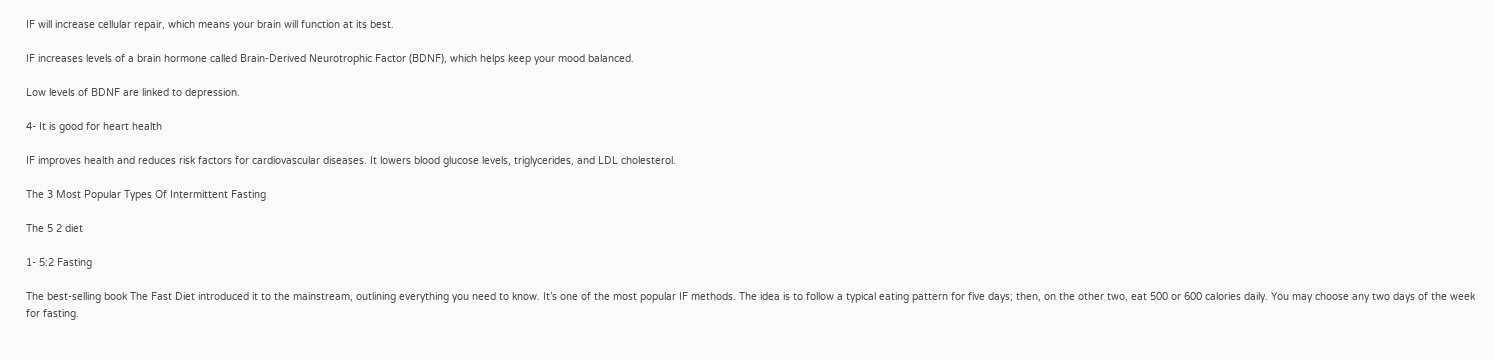IF will increase cellular repair, which means your brain will function at its best.

IF increases levels of a brain hormone called Brain-Derived Neurotrophic Factor (BDNF), which helps keep your mood balanced.

Low levels of BDNF are linked to depression.

4- It is good for heart health

IF improves health and reduces risk factors for cardiovascular diseases. It lowers blood glucose levels, triglycerides, and LDL cholesterol.

The 3 Most Popular Types Of Intermittent Fasting

The 5 2 diet

1- 5:2 Fasting

The best-selling book The Fast Diet introduced it to the mainstream, outlining everything you need to know. It’s one of the most popular IF methods. The idea is to follow a typical eating pattern for five days; then, on the other two, eat 500 or 600 calories daily. You may choose any two days of the week for fasting.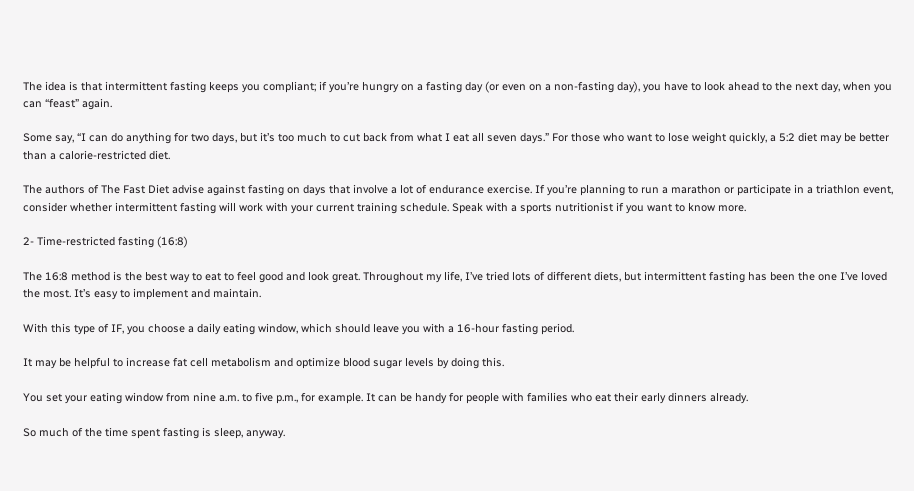The idea is that intermittent fasting keeps you compliant; if you’re hungry on a fasting day (or even on a non-fasting day), you have to look ahead to the next day, when you can “feast” again.

Some say, “I can do anything for two days, but it’s too much to cut back from what I eat all seven days.” For those who want to lose weight quickly, a 5:2 diet may be better than a calorie-restricted diet.

The authors of The Fast Diet advise against fasting on days that involve a lot of endurance exercise. If you’re planning to run a marathon or participate in a triathlon event, consider whether intermittent fasting will work with your current training schedule. Speak with a sports nutritionist if you want to know more.

2- Time-restricted fasting (16:8)

The 16:8 method is the best way to eat to feel good and look great. Throughout my life, I’ve tried lots of different diets, but intermittent fasting has been the one I’ve loved the most. It’s easy to implement and maintain.

With this type of IF, you choose a daily eating window, which should leave you with a 16-hour fasting period.

It may be helpful to increase fat cell metabolism and optimize blood sugar levels by doing this.

You set your eating window from nine a.m. to five p.m., for example. It can be handy for people with families who eat their early dinners already.

So much of the time spent fasting is sleep, anyway.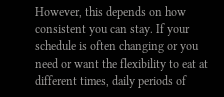However, this depends on how consistent you can stay. If your schedule is often changing or you need or want the flexibility to eat at different times, daily periods of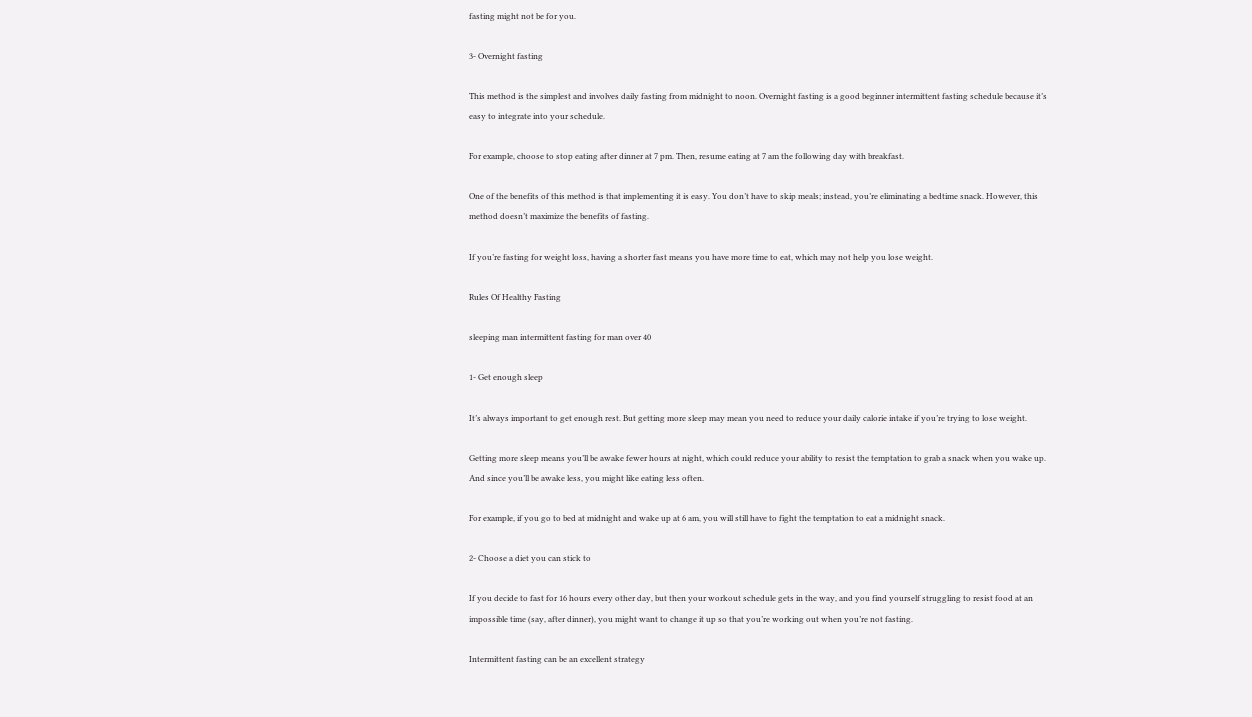fasting might not be for you.

3- Overnight fasting

This method is the simplest and involves daily fasting from midnight to noon. Overnight fasting is a good beginner intermittent fasting schedule because it’s easy to integrate into your schedule.

For example, choose to stop eating after dinner at 7 pm. Then, resume eating at 7 am the following day with breakfast.

One of the benefits of this method is that implementing it is easy. You don’t have to skip meals; instead, you’re eliminating a bedtime snack. However, this method doesn’t maximize the benefits of fasting.

If you’re fasting for weight loss, having a shorter fast means you have more time to eat, which may not help you lose weight.

Rules Of Healthy Fasting

sleeping man intermittent fasting for man over 40

1- Get enough sleep

It’s always important to get enough rest. But getting more sleep may mean you need to reduce your daily calorie intake if you’re trying to lose weight.

Getting more sleep means you’ll be awake fewer hours at night, which could reduce your ability to resist the temptation to grab a snack when you wake up. And since you’ll be awake less, you might like eating less often.

For example, if you go to bed at midnight and wake up at 6 am, you will still have to fight the temptation to eat a midnight snack.

2- Choose a diet you can stick to

If you decide to fast for 16 hours every other day, but then your workout schedule gets in the way, and you find yourself struggling to resist food at an impossible time (say, after dinner), you might want to change it up so that you’re working out when you’re not fasting.

Intermittent fasting can be an excellent strategy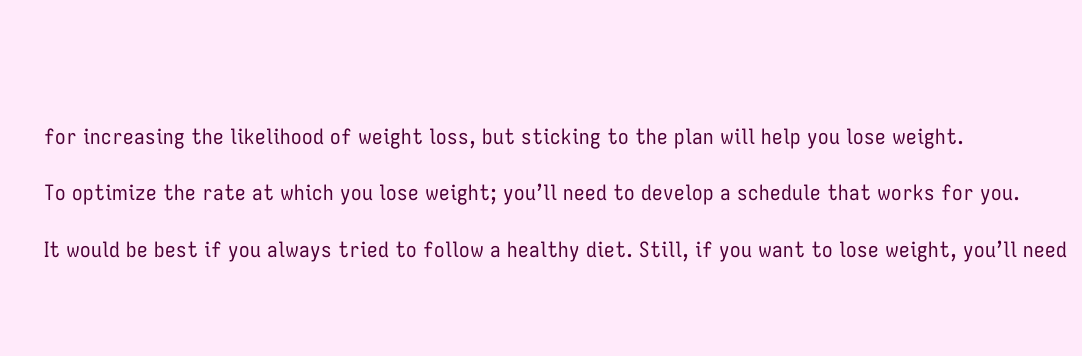for increasing the likelihood of weight loss, but sticking to the plan will help you lose weight.

To optimize the rate at which you lose weight; you’ll need to develop a schedule that works for you.

It would be best if you always tried to follow a healthy diet. Still, if you want to lose weight, you’ll need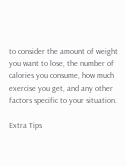to consider the amount of weight you want to lose, the number of calories you consume, how much exercise you get, and any other factors specific to your situation.

Extra Tips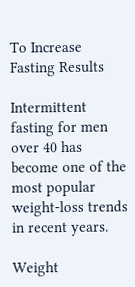To Increase Fasting Results

Intermittent fasting for men over 40 has become one of the most popular weight-loss trends in recent years.

Weight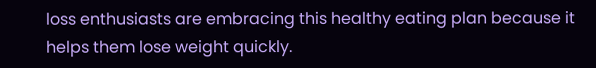loss enthusiasts are embracing this healthy eating plan because it helps them lose weight quickly.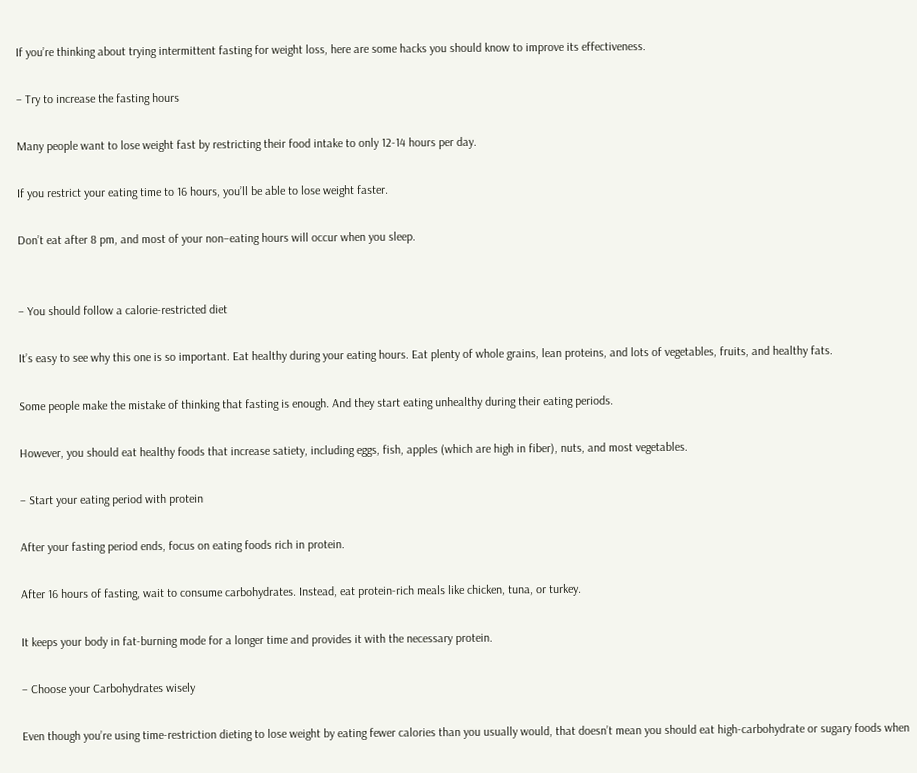If you’re thinking about trying intermittent fasting for weight loss, here are some hacks you should know to improve its effectiveness.

– Try to increase the fasting hours

Many people want to lose weight fast by restricting their food intake to only 12-14 hours per day.

If you restrict your eating time to 16 hours, you’ll be able to lose weight faster.

Don’t eat after 8 pm, and most of your non–eating hours will occur when you sleep.


– You should follow a calorie-restricted diet

It’s easy to see why this one is so important. Eat healthy during your eating hours. Eat plenty of whole grains, lean proteins, and lots of vegetables, fruits, and healthy fats.

Some people make the mistake of thinking that fasting is enough. And they start eating unhealthy during their eating periods.

However, you should eat healthy foods that increase satiety, including eggs, fish, apples (which are high in fiber), nuts, and most vegetables.

– Start your eating period with protein

After your fasting period ends, focus on eating foods rich in protein.

After 16 hours of fasting, wait to consume carbohydrates. Instead, eat protein-rich meals like chicken, tuna, or turkey.

It keeps your body in fat-burning mode for a longer time and provides it with the necessary protein.

– Choose your Carbohydrates wisely

Even though you’re using time-restriction dieting to lose weight by eating fewer calories than you usually would, that doesn’t mean you should eat high-carbohydrate or sugary foods when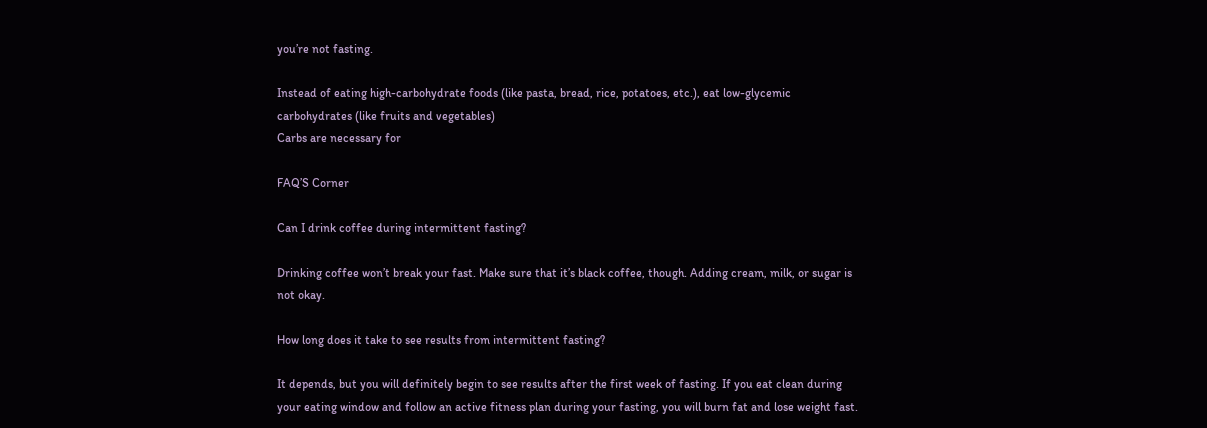you’re not fasting.

Instead of eating high-carbohydrate foods (like pasta, bread, rice, potatoes, etc.), eat low-glycemic carbohydrates (like fruits and vegetables)
Carbs are necessary for

FAQ’S Corner

Can I drink coffee during intermittent fasting?

Drinking coffee won’t break your fast. Make sure that it’s black coffee, though. Adding cream, milk, or sugar is not okay.

How long does it take to see results from intermittent fasting?

It depends, but you will definitely begin to see results after the first week of fasting. If you eat clean during your eating window and follow an active fitness plan during your fasting, you will burn fat and lose weight fast.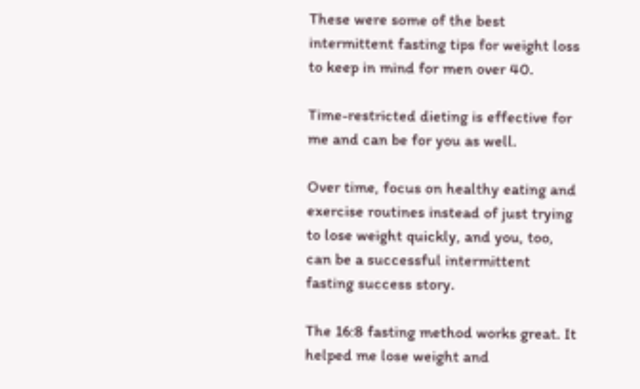These were some of the best intermittent fasting tips for weight loss to keep in mind for men over 40.

Time-restricted dieting is effective for me and can be for you as well.

Over time, focus on healthy eating and exercise routines instead of just trying to lose weight quickly, and you, too, can be a successful intermittent fasting success story.

The 16:8 fasting method works great. It helped me lose weight and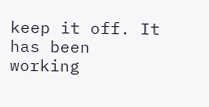keep it off. It has been working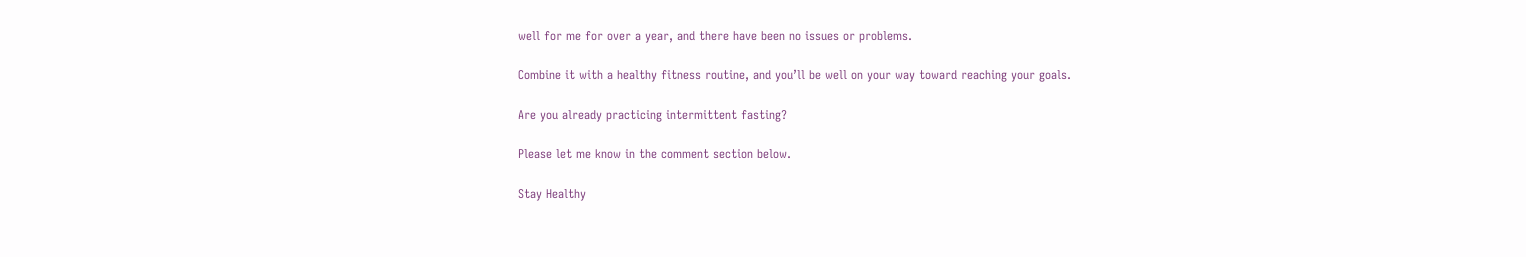well for me for over a year, and there have been no issues or problems.

Combine it with a healthy fitness routine, and you’ll be well on your way toward reaching your goals.

Are you already practicing intermittent fasting?

Please let me know in the comment section below.

Stay Healthy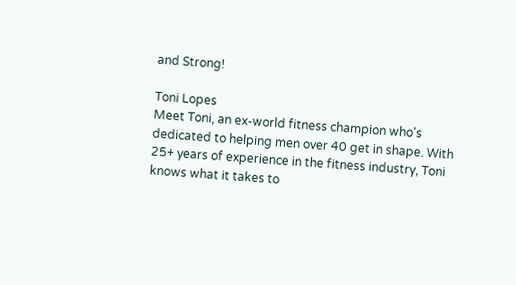and Strong!

Toni Lopes
Meet Toni, an ex-world fitness champion who's dedicated to helping men over 40 get in shape. With 25+ years of experience in the fitness industry, Toni knows what it takes to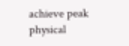achieve peak physical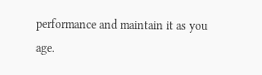performance and maintain it as you age.